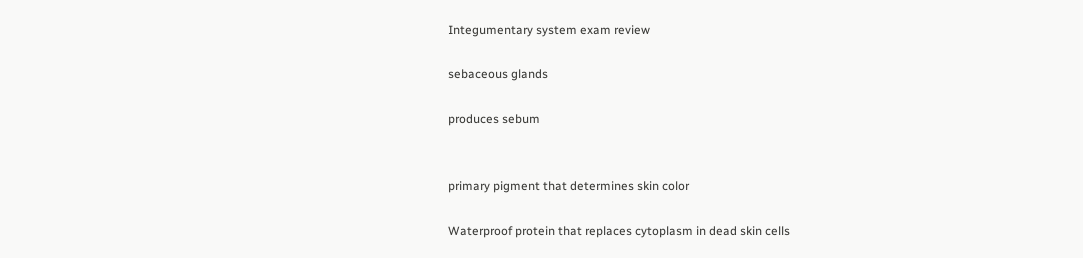Integumentary system exam review

sebaceous glands

produces sebum


primary pigment that determines skin color

Waterproof protein that replaces cytoplasm in dead skin cells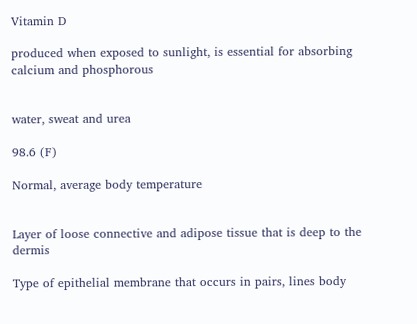Vitamin D

produced when exposed to sunlight, is essential for absorbing calcium and phosphorous


water, sweat and urea

98.6 (F)

Normal, average body temperature


Layer of loose connective and adipose tissue that is deep to the dermis

Type of epithelial membrane that occurs in pairs, lines body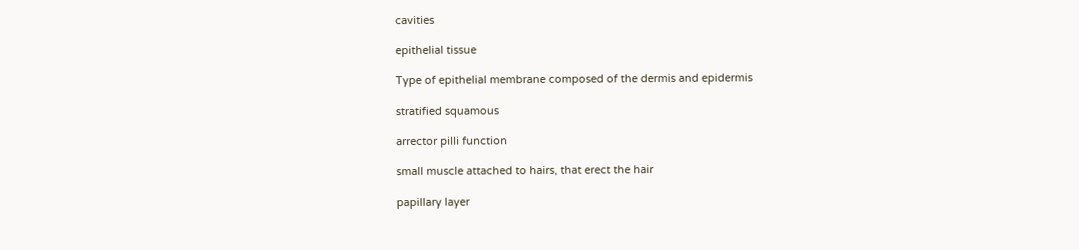cavities

epithelial tissue

Type of epithelial membrane composed of the dermis and epidermis

stratified squamous

arrector pilli function

small muscle attached to hairs, that erect the hair

papillary layer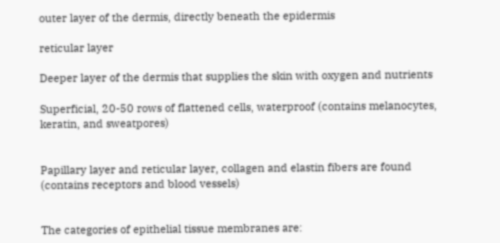outer layer of the dermis, directly beneath the epidermis

reticular layer

Deeper layer of the dermis that supplies the skin with oxygen and nutrients

Superficial, 20-50 rows of flattened cells, waterproof (contains melanocytes, keratin, and sweatpores)


Papillary layer and reticular layer, collagen and elastin fibers are found (contains receptors and blood vessels)


The categories of epithelial tissue membranes are: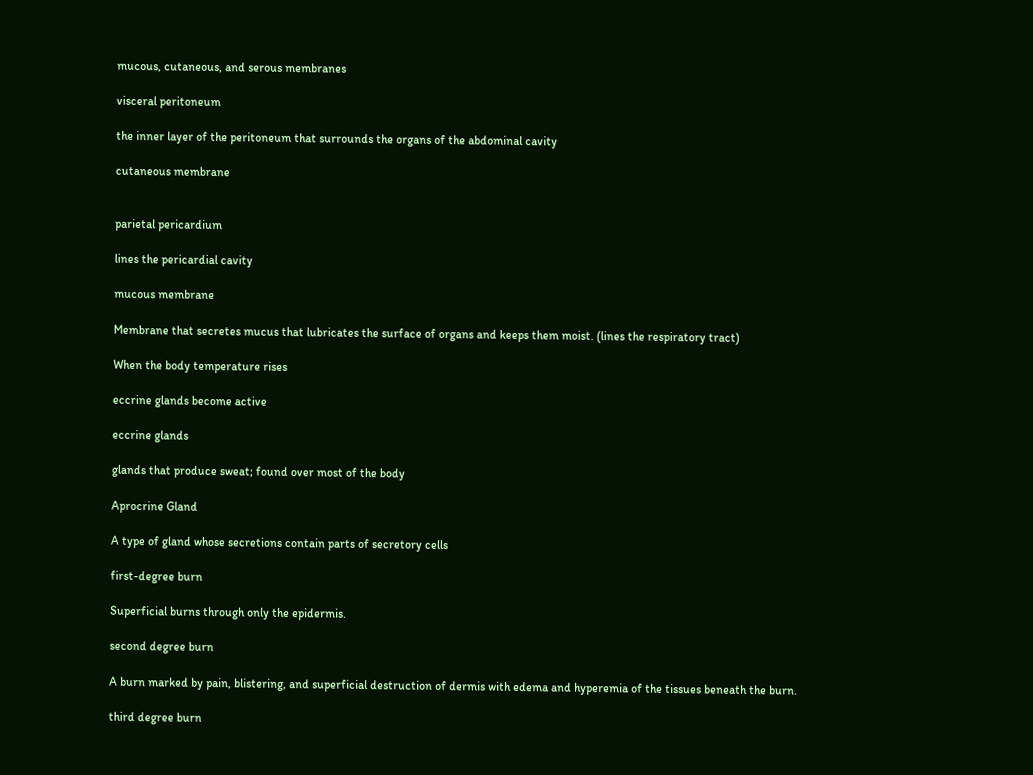mucous, cutaneous, and serous membranes

visceral peritoneum

the inner layer of the peritoneum that surrounds the organs of the abdominal cavity

cutaneous membrane


parietal pericardium

lines the pericardial cavity

mucous membrane

Membrane that secretes mucus that lubricates the surface of organs and keeps them moist. (lines the respiratory tract)

When the body temperature rises

eccrine glands become active

eccrine glands

glands that produce sweat; found over most of the body

Aprocrine Gland

A type of gland whose secretions contain parts of secretory cells

first-degree burn

Superficial burns through only the epidermis.

second degree burn

A burn marked by pain, blistering, and superficial destruction of dermis with edema and hyperemia of the tissues beneath the burn.

third degree burn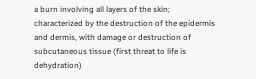a burn involving all layers of the skin; characterized by the destruction of the epidermis and dermis, with damage or destruction of subcutaneous tissue (first threat to life is dehydration)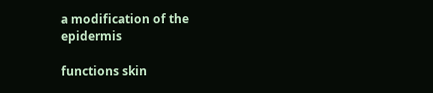a modification of the epidermis

functions skin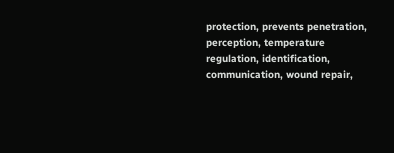protection, prevents penetration, perception, temperature regulation, identification, communication, wound repair,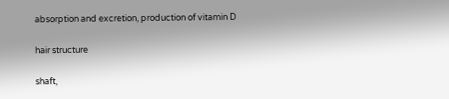absorption and excretion, production of vitamin D

hair structure

shaft,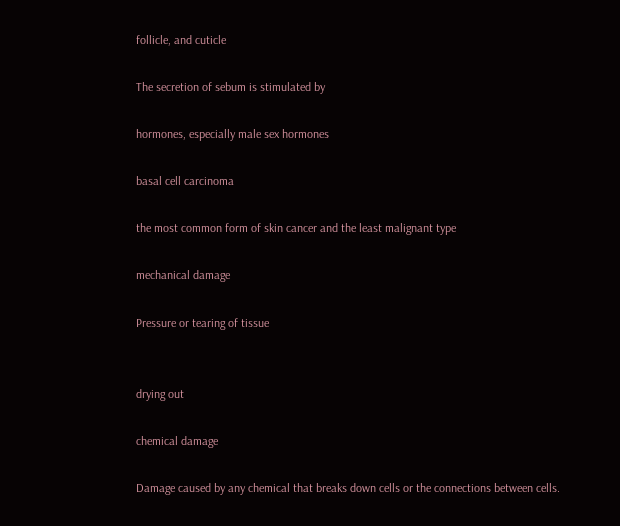follicle, and cuticle

The secretion of sebum is stimulated by

hormones, especially male sex hormones

basal cell carcinoma

the most common form of skin cancer and the least malignant type

mechanical damage

Pressure or tearing of tissue


drying out

chemical damage

Damage caused by any chemical that breaks down cells or the connections between cells.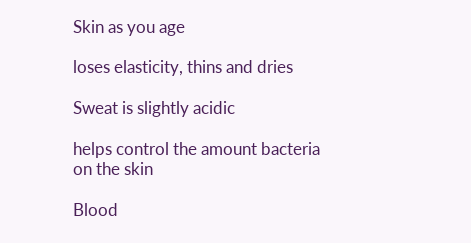Skin as you age

loses elasticity, thins and dries

Sweat is slightly acidic

helps control the amount bacteria on the skin

Blood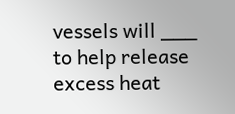vessels will ___ to help release excess heat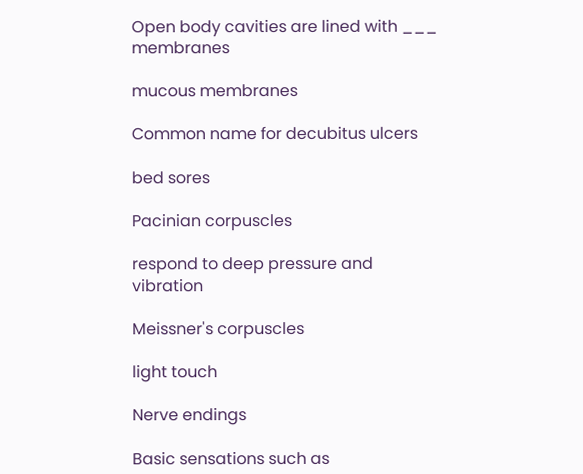Open body cavities are lined with ___ membranes

mucous membranes

Common name for decubitus ulcers

bed sores

Pacinian corpuscles

respond to deep pressure and vibration

Meissner's corpuscles

light touch

Nerve endings

Basic sensations such as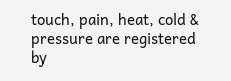touch, pain, heat, cold & pressure are registered by